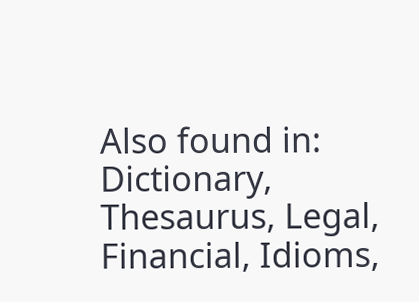Also found in: Dictionary, Thesaurus, Legal, Financial, Idioms,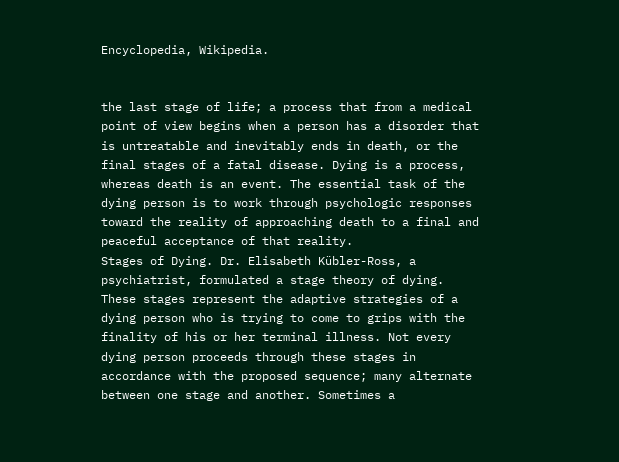Encyclopedia, Wikipedia.


the last stage of life; a process that from a medical point of view begins when a person has a disorder that is untreatable and inevitably ends in death, or the final stages of a fatal disease. Dying is a process, whereas death is an event. The essential task of the dying person is to work through psychologic responses toward the reality of approaching death to a final and peaceful acceptance of that reality.
Stages of Dying. Dr. Elisabeth Kübler-Ross, a psychiatrist, formulated a stage theory of dying. These stages represent the adaptive strategies of a dying person who is trying to come to grips with the finality of his or her terminal illness. Not every dying person proceeds through these stages in accordance with the proposed sequence; many alternate between one stage and another. Sometimes a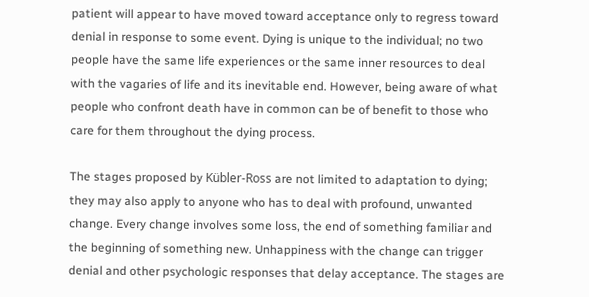patient will appear to have moved toward acceptance only to regress toward denial in response to some event. Dying is unique to the individual; no two people have the same life experiences or the same inner resources to deal with the vagaries of life and its inevitable end. However, being aware of what people who confront death have in common can be of benefit to those who care for them throughout the dying process.

The stages proposed by Kübler-Ross are not limited to adaptation to dying; they may also apply to anyone who has to deal with profound, unwanted change. Every change involves some loss, the end of something familiar and the beginning of something new. Unhappiness with the change can trigger denial and other psychologic responses that delay acceptance. The stages are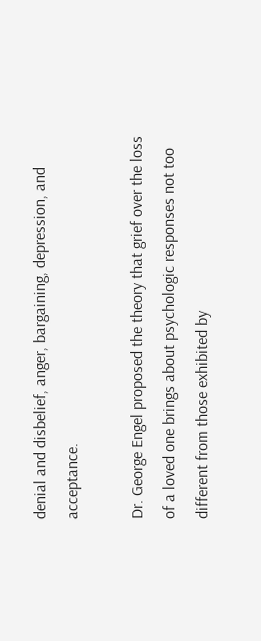denial and disbelief, anger, bargaining, depression, and acceptance.

Dr. George Engel proposed the theory that grief over the loss of a loved one brings about psychologic responses not too different from those exhibited by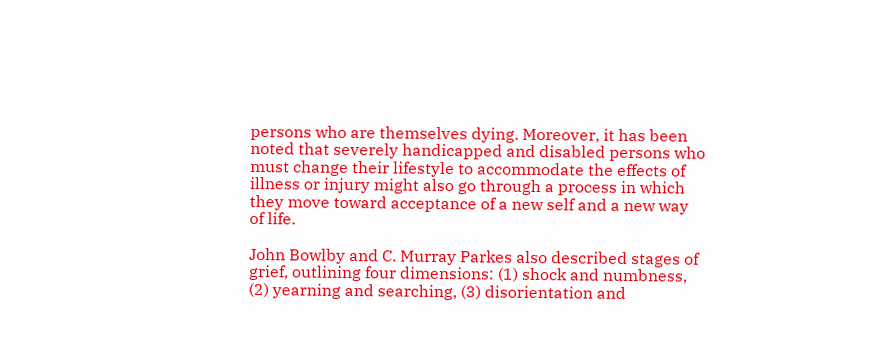persons who are themselves dying. Moreover, it has been noted that severely handicapped and disabled persons who must change their lifestyle to accommodate the effects of illness or injury might also go through a process in which they move toward acceptance of a new self and a new way of life.

John Bowlby and C. Murray Parkes also described stages of grief, outlining four dimensions: (1) shock and numbness, (2) yearning and searching, (3) disorientation and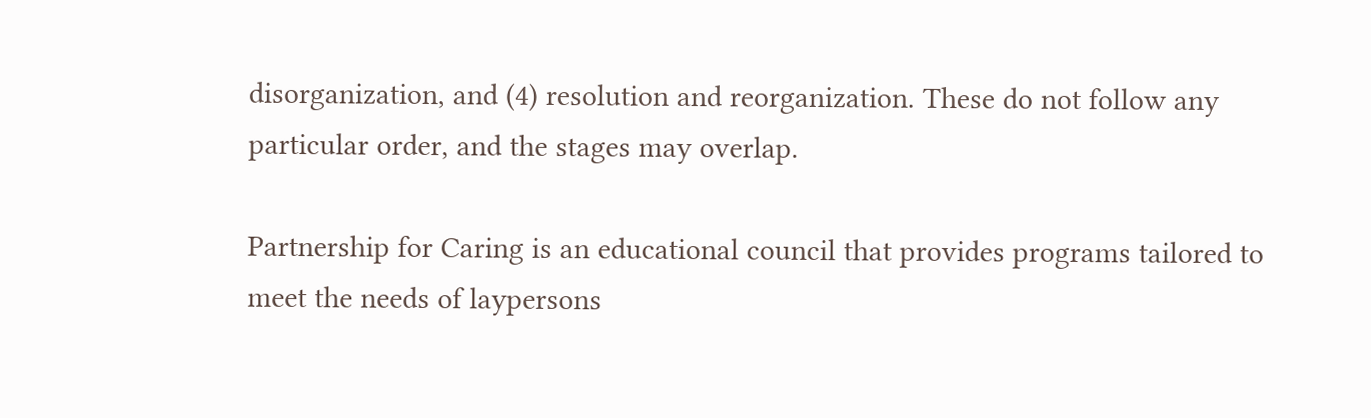disorganization, and (4) resolution and reorganization. These do not follow any particular order, and the stages may overlap.

Partnership for Caring is an educational council that provides programs tailored to meet the needs of laypersons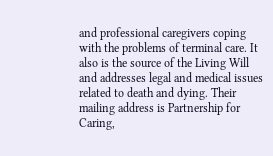and professional caregivers coping with the problems of terminal care. It also is the source of the Living Will and addresses legal and medical issues related to death and dying. Their mailing address is Partnership for Caring,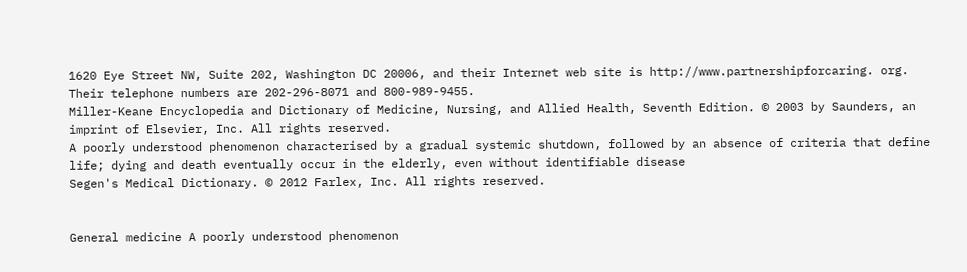1620 Eye Street NW, Suite 202, Washington DC 20006, and their Internet web site is http://www.partnershipforcaring. org. Their telephone numbers are 202-296-8071 and 800-989-9455.
Miller-Keane Encyclopedia and Dictionary of Medicine, Nursing, and Allied Health, Seventh Edition. © 2003 by Saunders, an imprint of Elsevier, Inc. All rights reserved.
A poorly understood phenomenon characterised by a gradual systemic shutdown, followed by an absence of criteria that define life; dying and death eventually occur in the elderly, even without identifiable disease
Segen's Medical Dictionary. © 2012 Farlex, Inc. All rights reserved.


General medicine A poorly understood phenomenon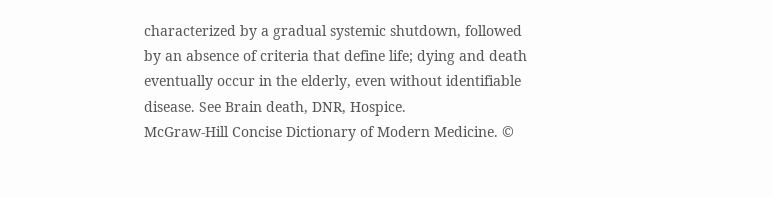characterized by a gradual systemic shutdown, followed by an absence of criteria that define life; dying and death eventually occur in the elderly, even without identifiable disease. See Brain death, DNR, Hospice.
McGraw-Hill Concise Dictionary of Modern Medicine. ©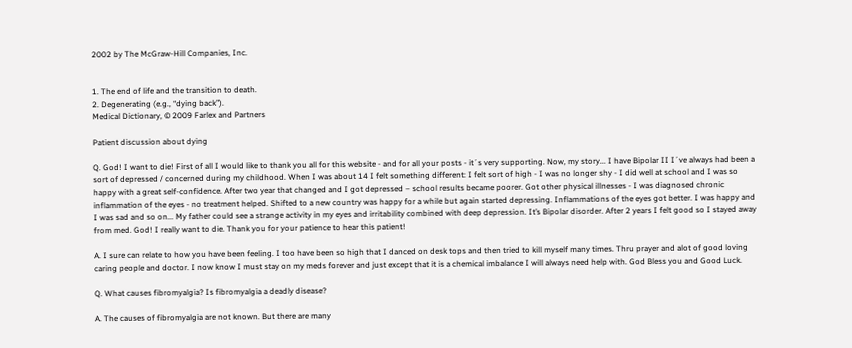2002 by The McGraw-Hill Companies, Inc.


1. The end of life and the transition to death.
2. Degenerating (e.g., “dying back”).
Medical Dictionary, © 2009 Farlex and Partners

Patient discussion about dying

Q. God! I want to die! First of all I would like to thank you all for this website - and for all your posts - it´s very supporting. Now, my story... I have Bipolar II I´ve always had been a sort of depressed / concerned during my childhood. When I was about 14 I felt something different: I felt sort of high - I was no longer shy - I did well at school and I was so happy with a great self-confidence. After two year that changed and I got depressed – school results became poorer. Got other physical illnesses - I was diagnosed chronic inflammation of the eyes - no treatment helped. Shifted to a new country was happy for a while but again started depressing. Inflammations of the eyes got better. I was happy and I was sad and so on... My father could see a strange activity in my eyes and irritability combined with deep depression. It’s Bipolar disorder. After 2 years I felt good so I stayed away from med. God! I really want to die. Thank you for your patience to hear this patient!

A. I sure can relate to how you have been feeling. I too have been so high that I danced on desk tops and then tried to kill myself many times. Thru prayer and alot of good loving caring people and doctor. I now know I must stay on my meds forever and just except that it is a chemical imbalance I will always need help with. God Bless you and Good Luck.

Q. What causes fibromyalgia? Is fibromyalgia a deadly disease?

A. The causes of fibromyalgia are not known. But there are many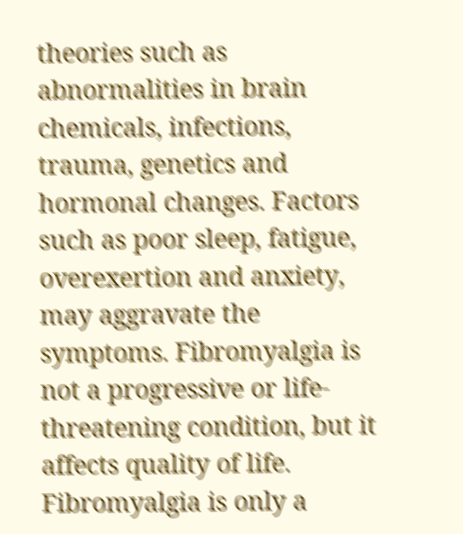theories such as abnormalities in brain chemicals, infections, trauma, genetics and hormonal changes. Factors such as poor sleep, fatigue, overexertion and anxiety, may aggravate the symptoms. Fibromyalgia is not a progressive or life-threatening condition, but it affects quality of life. Fibromyalgia is only a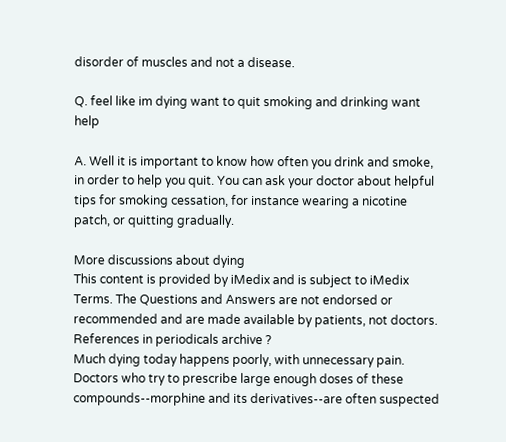disorder of muscles and not a disease.

Q. feel like im dying want to quit smoking and drinking want help

A. Well it is important to know how often you drink and smoke, in order to help you quit. You can ask your doctor about helpful tips for smoking cessation, for instance wearing a nicotine patch, or quitting gradually.

More discussions about dying
This content is provided by iMedix and is subject to iMedix Terms. The Questions and Answers are not endorsed or recommended and are made available by patients, not doctors.
References in periodicals archive ?
Much dying today happens poorly, with unnecessary pain.
Doctors who try to prescribe large enough doses of these compounds--morphine and its derivatives--are often suspected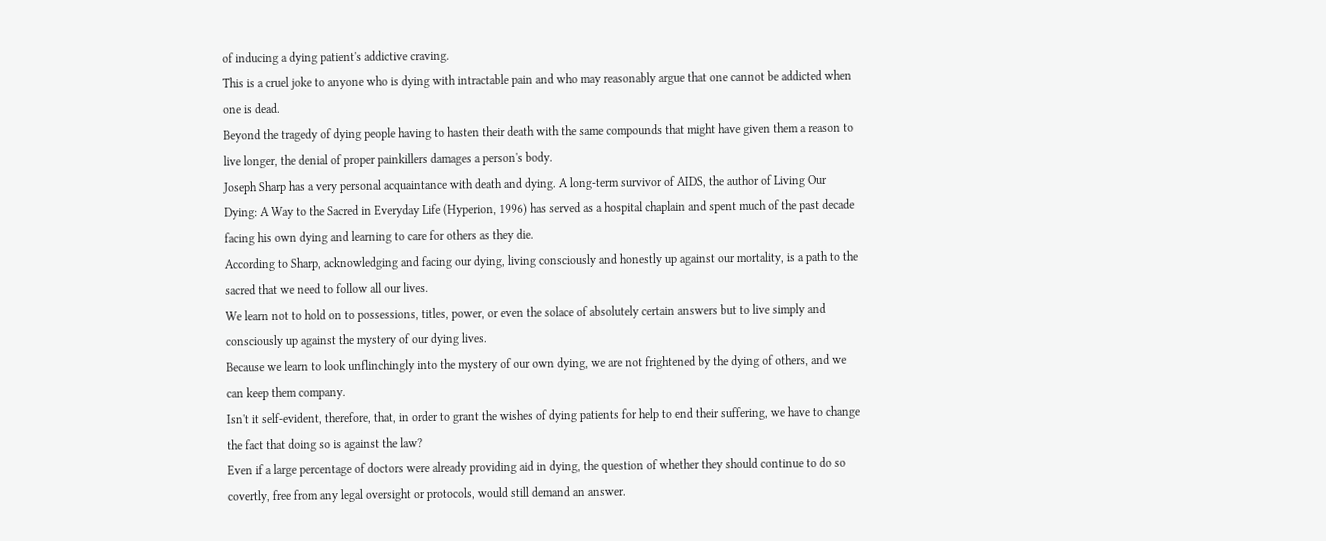of inducing a dying patient's addictive craving.
This is a cruel joke to anyone who is dying with intractable pain and who may reasonably argue that one cannot be addicted when one is dead.
Beyond the tragedy of dying people having to hasten their death with the same compounds that might have given them a reason to live longer, the denial of proper painkillers damages a person's body.
Joseph Sharp has a very personal acquaintance with death and dying. A long-term survivor of AIDS, the author of Living Our Dying: A Way to the Sacred in Everyday Life (Hyperion, 1996) has served as a hospital chaplain and spent much of the past decade facing his own dying and learning to care for others as they die.
According to Sharp, acknowledging and facing our dying, living consciously and honestly up against our mortality, is a path to the sacred that we need to follow all our lives.
We learn not to hold on to possessions, titles, power, or even the solace of absolutely certain answers but to live simply and consciously up against the mystery of our dying lives.
Because we learn to look unflinchingly into the mystery of our own dying, we are not frightened by the dying of others, and we can keep them company.
Isn't it self-evident, therefore, that, in order to grant the wishes of dying patients for help to end their suffering, we have to change the fact that doing so is against the law?
Even if a large percentage of doctors were already providing aid in dying, the question of whether they should continue to do so covertly, free from any legal oversight or protocols, would still demand an answer.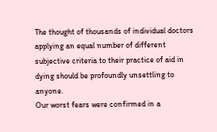The thought of thousands of individual doctors applying an equal number of different subjective criteria to their practice of aid in dying should be profoundly unsettling to anyone.
Our worst fears were confirmed in a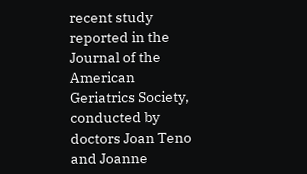recent study reported in the Journal of the American Geriatrics Society, conducted by doctors Joan Teno and Joanne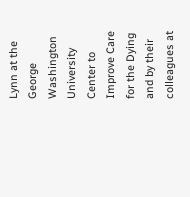Lynn at the George Washington University Center to Improve Care for the Dying and by their colleagues at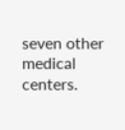seven other medical centers.